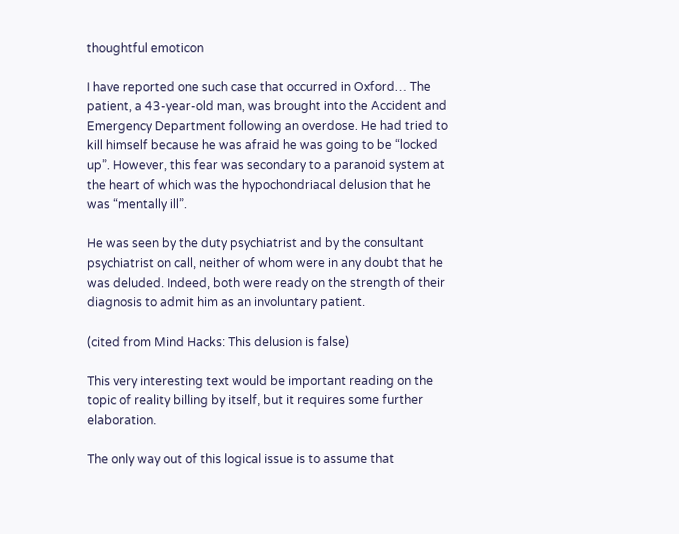thoughtful emoticon

I have reported one such case that occurred in Oxford… The patient, a 43-year-old man, was brought into the Accident and Emergency Department following an overdose. He had tried to kill himself because he was afraid he was going to be “locked up”. However, this fear was secondary to a paranoid system at the heart of which was the hypochondriacal delusion that he was “mentally ill”.

He was seen by the duty psychiatrist and by the consultant psychiatrist on call, neither of whom were in any doubt that he was deluded. Indeed, both were ready on the strength of their diagnosis to admit him as an involuntary patient.

(cited from Mind Hacks: This delusion is false)

This very interesting text would be important reading on the topic of reality billing by itself, but it requires some further elaboration.

The only way out of this logical issue is to assume that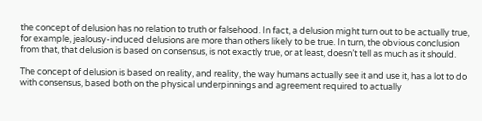the concept of delusion has no relation to truth or falsehood. In fact, a delusion might turn out to be actually true, for example, jealousy-induced delusions are more than others likely to be true. In turn, the obvious conclusion from that, that delusion is based on consensus, is not exactly true, or at least, doesn’t tell as much as it should.

The concept of delusion is based on reality, and reality, the way humans actually see it and use it, has a lot to do with consensus, based both on the physical underpinnings and agreement required to actually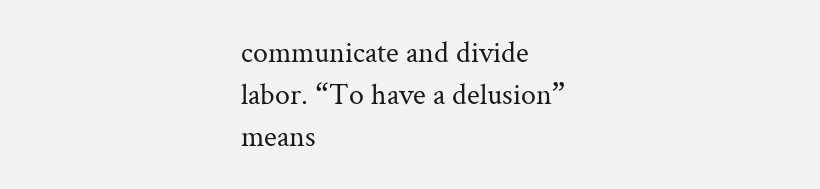communicate and divide labor. “To have a delusion” means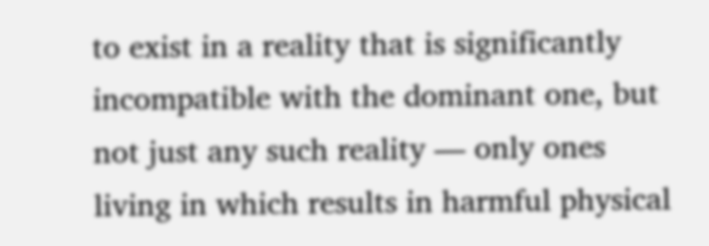to exist in a reality that is significantly incompatible with the dominant one, but not just any such reality — only ones living in which results in harmful physical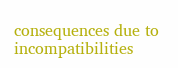consequences due to incompatibilities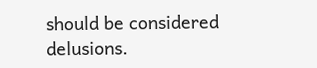should be considered delusions.